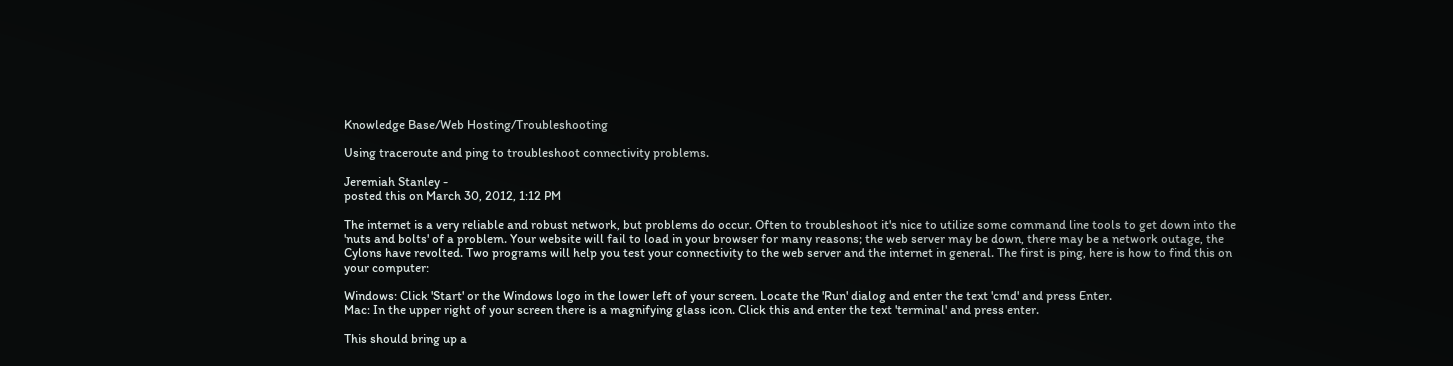Knowledge Base/Web Hosting/Troubleshooting

Using traceroute and ping to troubleshoot connectivity problems.

Jeremiah Stanley -
posted this on March 30, 2012, 1:12 PM

The internet is a very reliable and robust network, but problems do occur. Often to troubleshoot it's nice to utilize some command line tools to get down into the 'nuts and bolts' of a problem. Your website will fail to load in your browser for many reasons; the web server may be down, there may be a network outage, the Cylons have revolted. Two programs will help you test your connectivity to the web server and the internet in general. The first is ping, here is how to find this on your computer:

Windows: Click 'Start' or the Windows logo in the lower left of your screen. Locate the 'Run' dialog and enter the text 'cmd' and press Enter.
Mac: In the upper right of your screen there is a magnifying glass icon. Click this and enter the text 'terminal' and press enter.

This should bring up a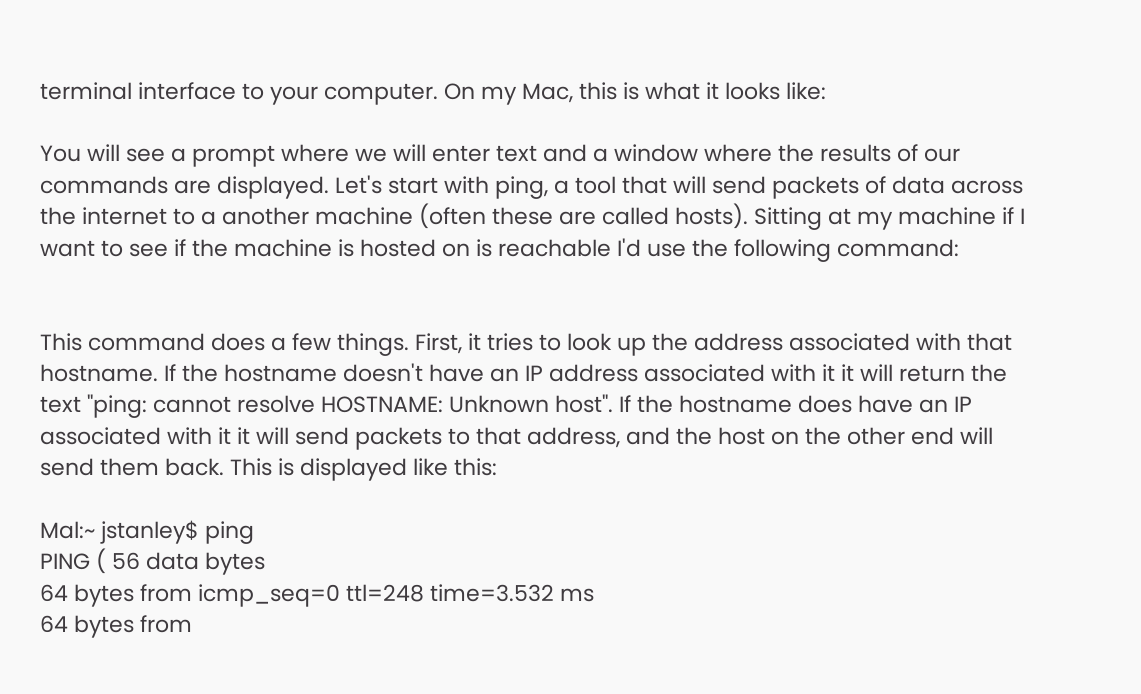terminal interface to your computer. On my Mac, this is what it looks like:

You will see a prompt where we will enter text and a window where the results of our commands are displayed. Let's start with ping, a tool that will send packets of data across the internet to a another machine (often these are called hosts). Sitting at my machine if I want to see if the machine is hosted on is reachable I'd use the following command:


This command does a few things. First, it tries to look up the address associated with that hostname. If the hostname doesn't have an IP address associated with it it will return the text "ping: cannot resolve HOSTNAME: Unknown host". If the hostname does have an IP associated with it it will send packets to that address, and the host on the other end will send them back. This is displayed like this:

Mal:~ jstanley$ ping
PING ( 56 data bytes
64 bytes from icmp_seq=0 ttl=248 time=3.532 ms
64 bytes from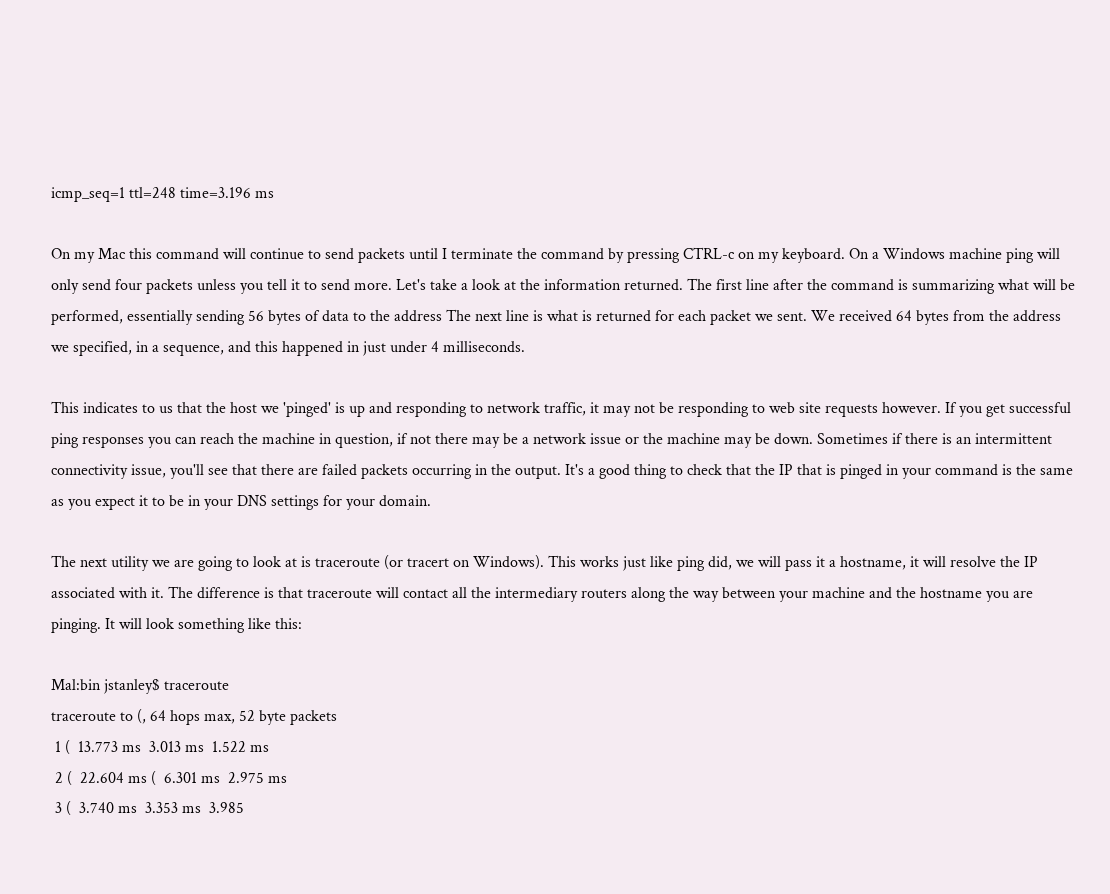icmp_seq=1 ttl=248 time=3.196 ms

On my Mac this command will continue to send packets until I terminate the command by pressing CTRL-c on my keyboard. On a Windows machine ping will only send four packets unless you tell it to send more. Let's take a look at the information returned. The first line after the command is summarizing what will be performed, essentially sending 56 bytes of data to the address The next line is what is returned for each packet we sent. We received 64 bytes from the address we specified, in a sequence, and this happened in just under 4 milliseconds.

This indicates to us that the host we 'pinged' is up and responding to network traffic, it may not be responding to web site requests however. If you get successful ping responses you can reach the machine in question, if not there may be a network issue or the machine may be down. Sometimes if there is an intermittent connectivity issue, you'll see that there are failed packets occurring in the output. It's a good thing to check that the IP that is pinged in your command is the same as you expect it to be in your DNS settings for your domain.

The next utility we are going to look at is traceroute (or tracert on Windows). This works just like ping did, we will pass it a hostname, it will resolve the IP associated with it. The difference is that traceroute will contact all the intermediary routers along the way between your machine and the hostname you are pinging. It will look something like this:

Mal:bin jstanley$ traceroute
traceroute to (, 64 hops max, 52 byte packets
 1 (  13.773 ms  3.013 ms  1.522 ms
 2 (  22.604 ms (  6.301 ms  2.975 ms
 3 (  3.740 ms  3.353 ms  3.985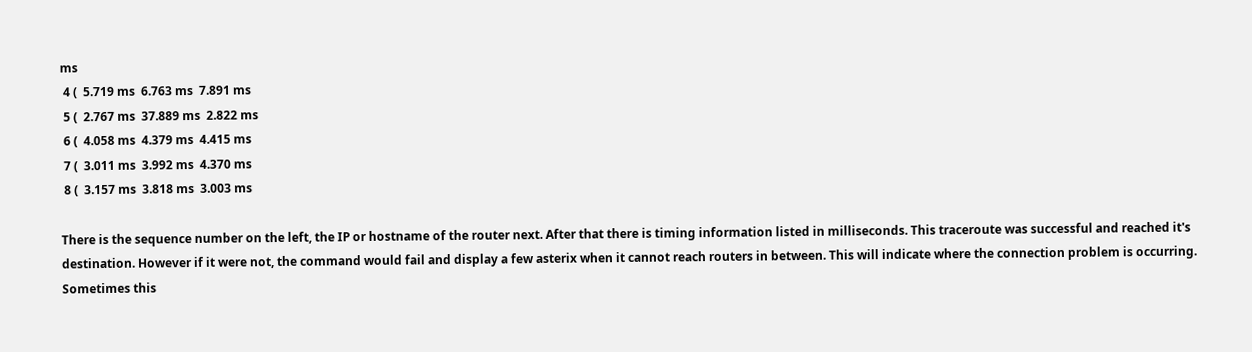ms
 4 (  5.719 ms  6.763 ms  7.891 ms
 5 (  2.767 ms  37.889 ms  2.822 ms
 6 (  4.058 ms  4.379 ms  4.415 ms
 7 (  3.011 ms  3.992 ms  4.370 ms
 8 (  3.157 ms  3.818 ms  3.003 ms

There is the sequence number on the left, the IP or hostname of the router next. After that there is timing information listed in milliseconds. This traceroute was successful and reached it's destination. However if it were not, the command would fail and display a few asterix when it cannot reach routers in between. This will indicate where the connection problem is occurring. Sometimes this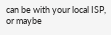can be with your local ISP, or maybe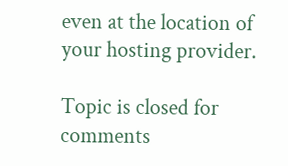even at the location of your hosting provider.

Topic is closed for comments